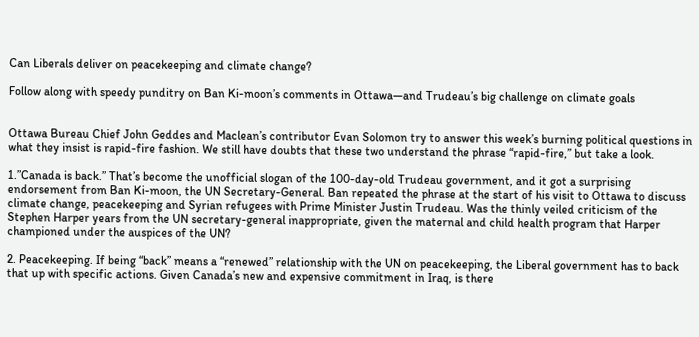Can Liberals deliver on peacekeeping and climate change?

Follow along with speedy punditry on Ban Ki-moon’s comments in Ottawa—and Trudeau’s big challenge on climate goals


Ottawa Bureau Chief John Geddes and Maclean’s contributor Evan Solomon try to answer this week’s burning political questions in what they insist is rapid-fire fashion. We still have doubts that these two understand the phrase “rapid-fire,” but take a look.

1.”Canada is back.” That’s become the unofficial slogan of the 100-day-old Trudeau government, and it got a surprising endorsement from Ban Ki-moon, the UN Secretary-General. Ban repeated the phrase at the start of his visit to Ottawa to discuss climate change, peacekeeping and Syrian refugees with Prime Minister Justin Trudeau. Was the thinly veiled criticism of the Stephen Harper years from the UN secretary-general inappropriate, given the maternal and child health program that Harper championed under the auspices of the UN?

2. Peacekeeping. If being “back” means a “renewed” relationship with the UN on peacekeeping, the Liberal government has to back that up with specific actions. Given Canada’s new and expensive commitment in Iraq, is there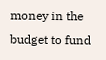money in the budget to fund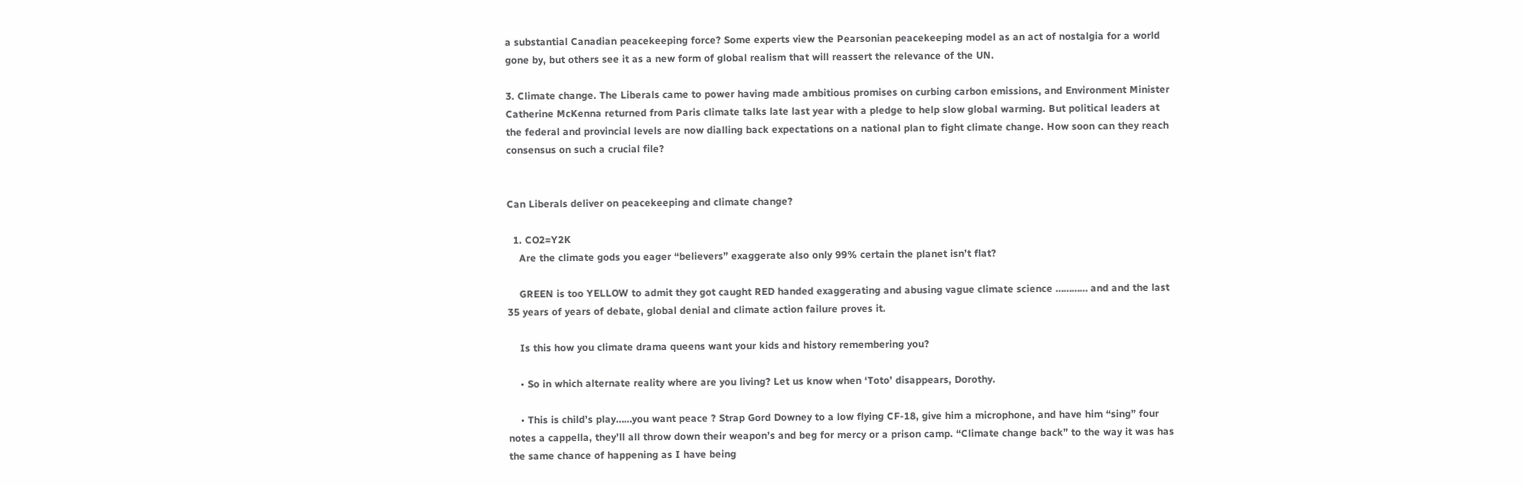a substantial Canadian peacekeeping force? Some experts view the Pearsonian peacekeeping model as an act of nostalgia for a world gone by, but others see it as a new form of global realism that will reassert the relevance of the UN.

3. Climate change. The Liberals came to power having made ambitious promises on curbing carbon emissions, and Environment Minister Catherine McKenna returned from Paris climate talks late last year with a pledge to help slow global warming. But political leaders at the federal and provincial levels are now dialling back expectations on a national plan to fight climate change. How soon can they reach consensus on such a crucial file?


Can Liberals deliver on peacekeeping and climate change?

  1. CO2=Y2K
    Are the climate gods you eager “believers” exaggerate also only 99% certain the planet isn’t flat?

    GREEN is too YELLOW to admit they got caught RED handed exaggerating and abusing vague climate science ………… and and the last 35 years of years of debate, global denial and climate action failure proves it.

    Is this how you climate drama queens want your kids and history remembering you?

    • So in which alternate reality where are you living? Let us know when ‘Toto’ disappears, Dorothy.

    • This is child’s play……you want peace ? Strap Gord Downey to a low flying CF-18, give him a microphone, and have him “sing” four notes a cappella, they’ll all throw down their weapon’s and beg for mercy or a prison camp. “Climate change back” to the way it was has the same chance of happening as I have being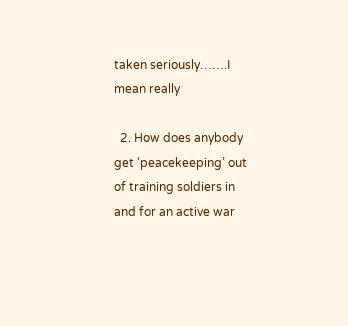taken seriously…….I mean really

  2. How does anybody get ‘peacekeeping’ out of training soldiers in and for an active war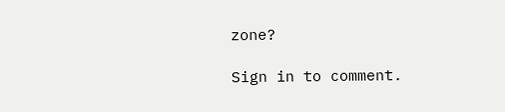zone?

Sign in to comment.